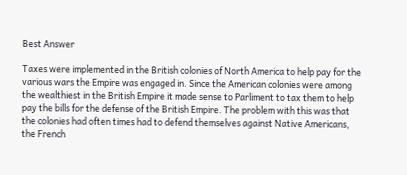Best Answer

Taxes were implemented in the British colonies of North America to help pay for the various wars the Empire was engaged in. Since the American colonies were among the wealthiest in the British Empire it made sense to Parliment to tax them to help pay the bills for the defense of the British Empire. The problem with this was that the colonies had often times had to defend themselves against Native Americans, the French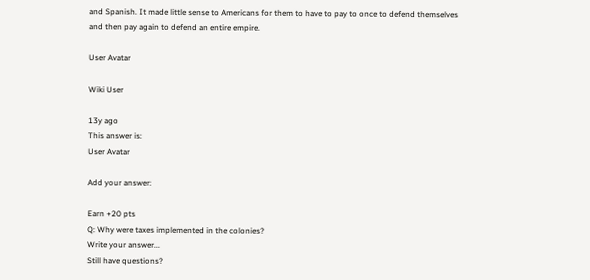and Spanish. It made little sense to Americans for them to have to pay to once to defend themselves and then pay again to defend an entire empire.

User Avatar

Wiki User

13y ago
This answer is:
User Avatar

Add your answer:

Earn +20 pts
Q: Why were taxes implemented in the colonies?
Write your answer...
Still have questions?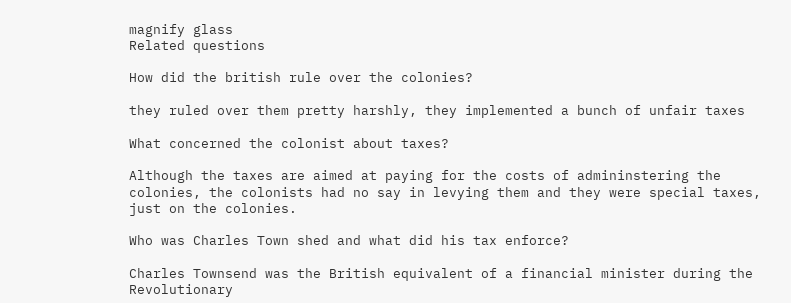magnify glass
Related questions

How did the british rule over the colonies?

they ruled over them pretty harshly, they implemented a bunch of unfair taxes

What concerned the colonist about taxes?

Although the taxes are aimed at paying for the costs of admininstering the colonies, the colonists had no say in levying them and they were special taxes, just on the colonies.

Who was Charles Town shed and what did his tax enforce?

Charles Townsend was the British equivalent of a financial minister during the Revolutionary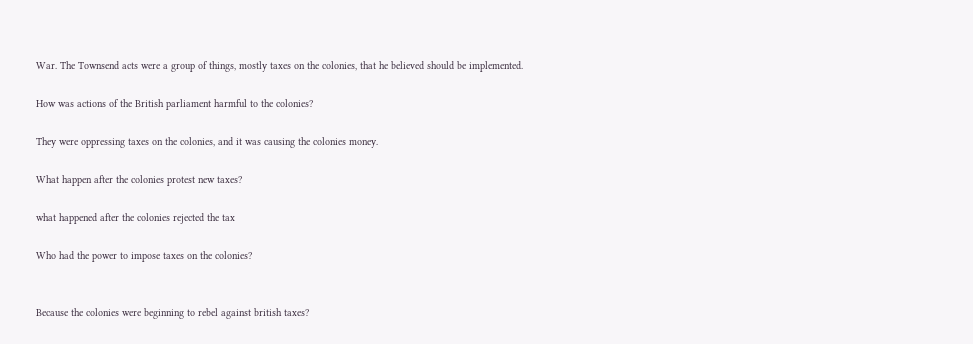War. The Townsend acts were a group of things, mostly taxes on the colonies, that he believed should be implemented.

How was actions of the British parliament harmful to the colonies?

They were oppressing taxes on the colonies, and it was causing the colonies money.

What happen after the colonies protest new taxes?

what happened after the colonies rejected the tax

Who had the power to impose taxes on the colonies?


Because the colonies were beginning to rebel against british taxes?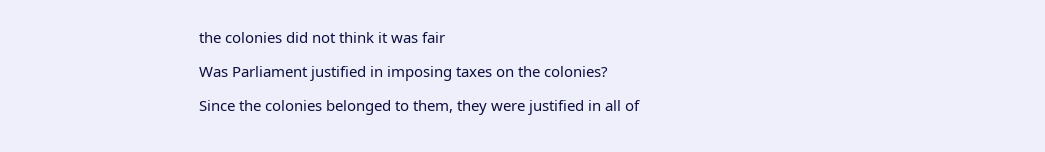the colonies did not think it was fair

Was Parliament justified in imposing taxes on the colonies?

Since the colonies belonged to them, they were justified in all of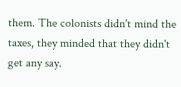them. The colonists didn't mind the taxes, they minded that they didn't get any say.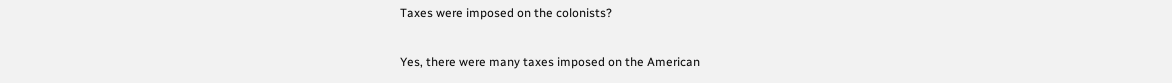Taxes were imposed on the colonists?

Yes, there were many taxes imposed on the American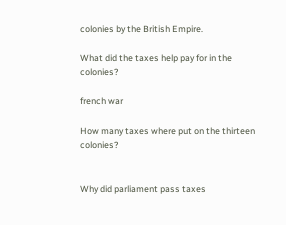colonies by the British Empire.

What did the taxes help pay for in the colonies?

french war

How many taxes where put on the thirteen colonies?


Why did parliament pass taxes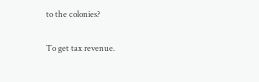to the colonies?

To get tax revenue.